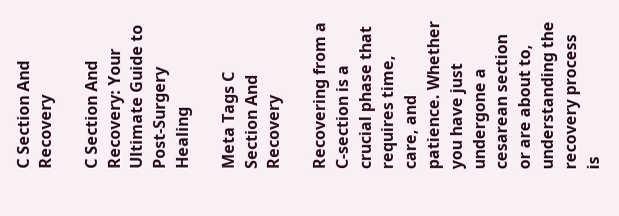C Section And Recovery

C Section And Recovery: Your Ultimate Guide to Post-Surgery Healing

Meta Tags C Section And Recovery

Recovering from a C-section is a crucial phase that requires time, care, and patience. Whether you have just undergone a cesarean section or are about to, understanding the recovery process is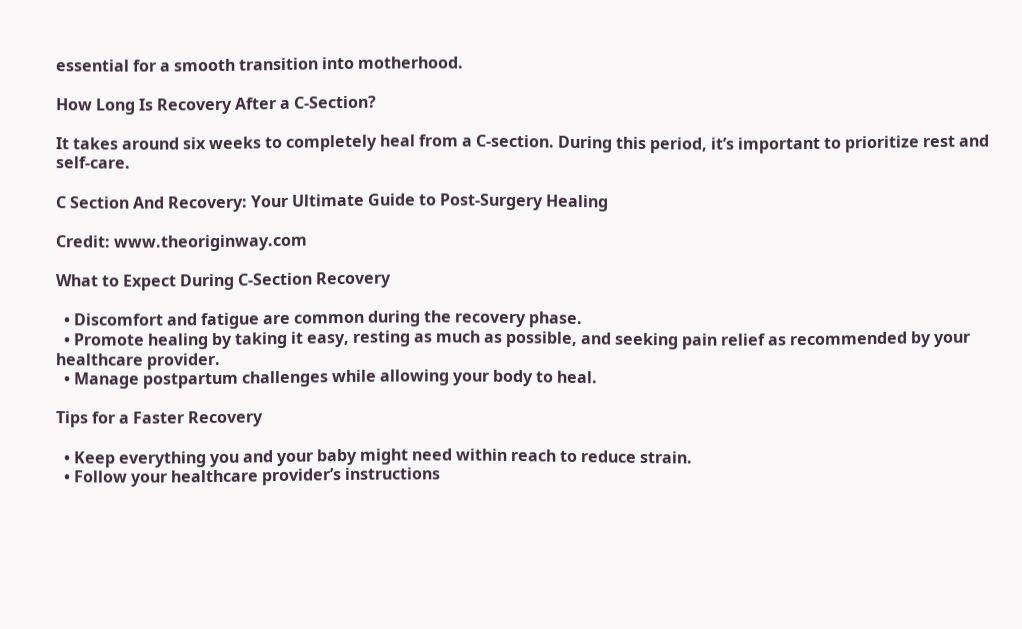essential for a smooth transition into motherhood.

How Long Is Recovery After a C-Section?

It takes around six weeks to completely heal from a C-section. During this period, it’s important to prioritize rest and self-care.

C Section And Recovery: Your Ultimate Guide to Post-Surgery Healing

Credit: www.theoriginway.com

What to Expect During C-Section Recovery

  • Discomfort and fatigue are common during the recovery phase.
  • Promote healing by taking it easy, resting as much as possible, and seeking pain relief as recommended by your healthcare provider.
  • Manage postpartum challenges while allowing your body to heal.

Tips for a Faster Recovery

  • Keep everything you and your baby might need within reach to reduce strain.
  • Follow your healthcare provider’s instructions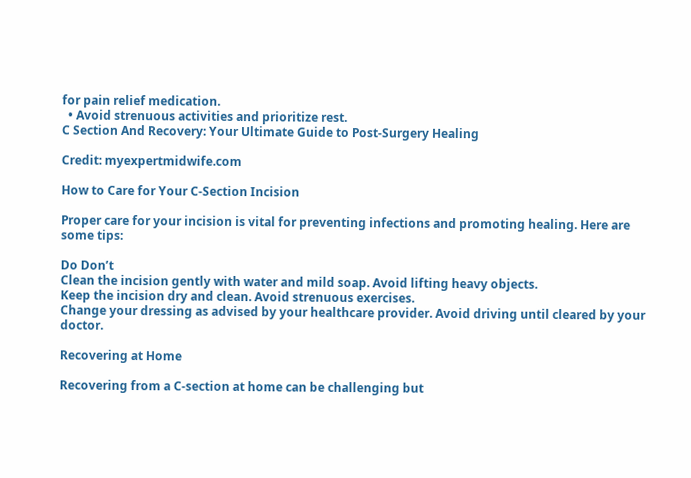for pain relief medication.
  • Avoid strenuous activities and prioritize rest.
C Section And Recovery: Your Ultimate Guide to Post-Surgery Healing

Credit: myexpertmidwife.com

How to Care for Your C-Section Incision

Proper care for your incision is vital for preventing infections and promoting healing. Here are some tips:

Do Don’t
Clean the incision gently with water and mild soap. Avoid lifting heavy objects.
Keep the incision dry and clean. Avoid strenuous exercises.
Change your dressing as advised by your healthcare provider. Avoid driving until cleared by your doctor.

Recovering at Home

Recovering from a C-section at home can be challenging but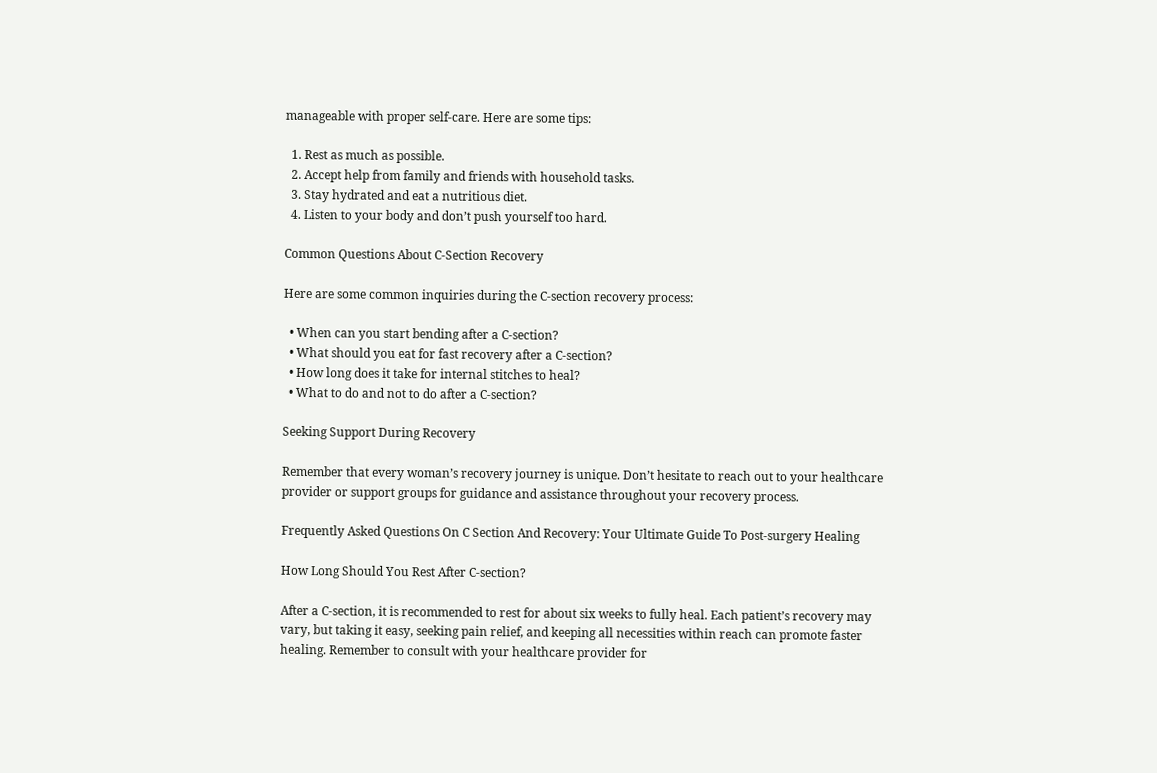manageable with proper self-care. Here are some tips:

  1. Rest as much as possible.
  2. Accept help from family and friends with household tasks.
  3. Stay hydrated and eat a nutritious diet.
  4. Listen to your body and don’t push yourself too hard.

Common Questions About C-Section Recovery

Here are some common inquiries during the C-section recovery process:

  • When can you start bending after a C-section?
  • What should you eat for fast recovery after a C-section?
  • How long does it take for internal stitches to heal?
  • What to do and not to do after a C-section?

Seeking Support During Recovery

Remember that every woman’s recovery journey is unique. Don’t hesitate to reach out to your healthcare provider or support groups for guidance and assistance throughout your recovery process.

Frequently Asked Questions On C Section And Recovery: Your Ultimate Guide To Post-surgery Healing

How Long Should You Rest After C-section?

After a C-section, it is recommended to rest for about six weeks to fully heal. Each patient’s recovery may vary, but taking it easy, seeking pain relief, and keeping all necessities within reach can promote faster healing. Remember to consult with your healthcare provider for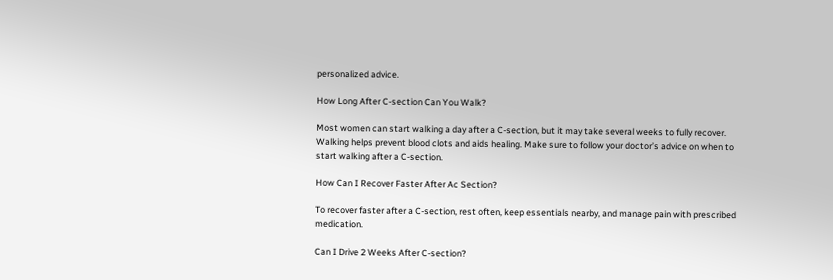personalized advice.

How Long After C-section Can You Walk?

Most women can start walking a day after a C-section, but it may take several weeks to fully recover. Walking helps prevent blood clots and aids healing. Make sure to follow your doctor’s advice on when to start walking after a C-section.

How Can I Recover Faster After Ac Section?

To recover faster after a C-section, rest often, keep essentials nearby, and manage pain with prescribed medication.

Can I Drive 2 Weeks After C-section?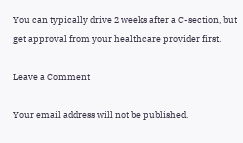You can typically drive 2 weeks after a C-section, but get approval from your healthcare provider first.

Leave a Comment

Your email address will not be published.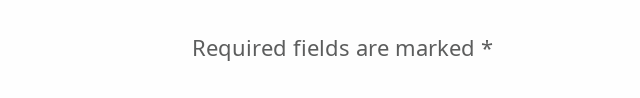Required fields are marked *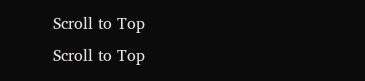Scroll to Top
Scroll to Top